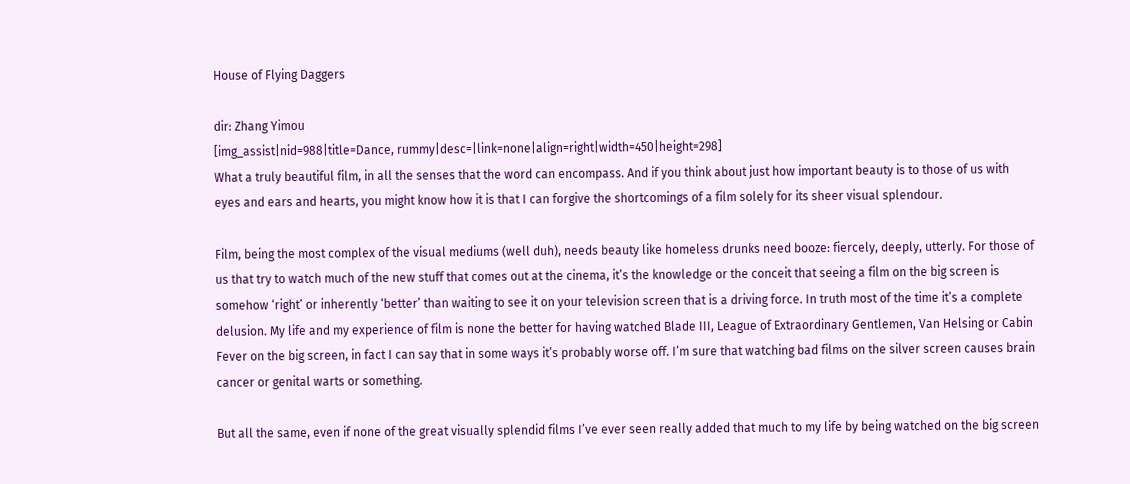House of Flying Daggers

dir: Zhang Yimou
[img_assist|nid=988|title=Dance, rummy|desc=|link=none|align=right|width=450|height=298]
What a truly beautiful film, in all the senses that the word can encompass. And if you think about just how important beauty is to those of us with eyes and ears and hearts, you might know how it is that I can forgive the shortcomings of a film solely for its sheer visual splendour.

Film, being the most complex of the visual mediums (well duh), needs beauty like homeless drunks need booze: fiercely, deeply, utterly. For those of us that try to watch much of the new stuff that comes out at the cinema, it’s the knowledge or the conceit that seeing a film on the big screen is somehow ‘right’ or inherently ‘better’ than waiting to see it on your television screen that is a driving force. In truth most of the time it’s a complete delusion. My life and my experience of film is none the better for having watched Blade III, League of Extraordinary Gentlemen, Van Helsing or Cabin Fever on the big screen, in fact I can say that in some ways it’s probably worse off. I’m sure that watching bad films on the silver screen causes brain cancer or genital warts or something.

But all the same, even if none of the great visually splendid films I’ve ever seen really added that much to my life by being watched on the big screen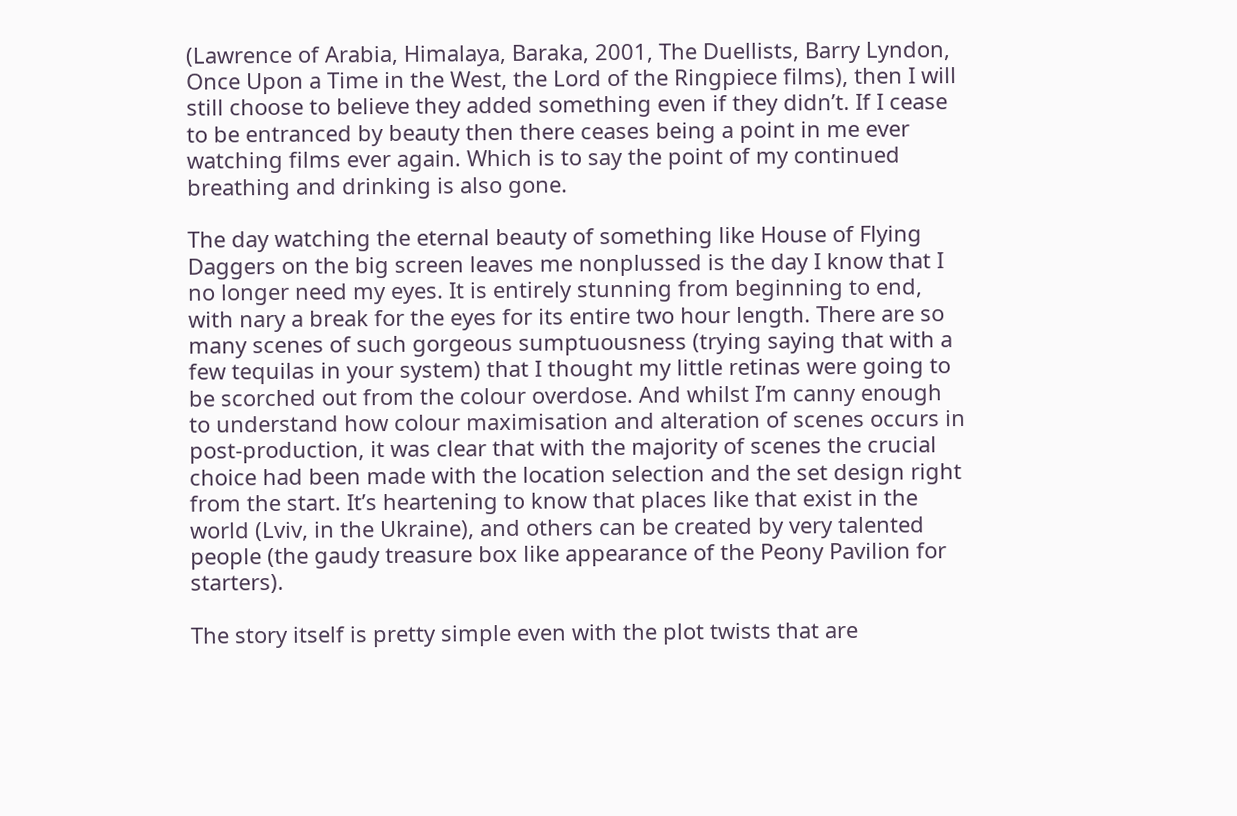(Lawrence of Arabia, Himalaya, Baraka, 2001, The Duellists, Barry Lyndon, Once Upon a Time in the West, the Lord of the Ringpiece films), then I will still choose to believe they added something even if they didn’t. If I cease to be entranced by beauty then there ceases being a point in me ever watching films ever again. Which is to say the point of my continued breathing and drinking is also gone.

The day watching the eternal beauty of something like House of Flying Daggers on the big screen leaves me nonplussed is the day I know that I no longer need my eyes. It is entirely stunning from beginning to end, with nary a break for the eyes for its entire two hour length. There are so many scenes of such gorgeous sumptuousness (trying saying that with a few tequilas in your system) that I thought my little retinas were going to be scorched out from the colour overdose. And whilst I’m canny enough to understand how colour maximisation and alteration of scenes occurs in post-production, it was clear that with the majority of scenes the crucial choice had been made with the location selection and the set design right from the start. It’s heartening to know that places like that exist in the world (Lviv, in the Ukraine), and others can be created by very talented people (the gaudy treasure box like appearance of the Peony Pavilion for starters).

The story itself is pretty simple even with the plot twists that are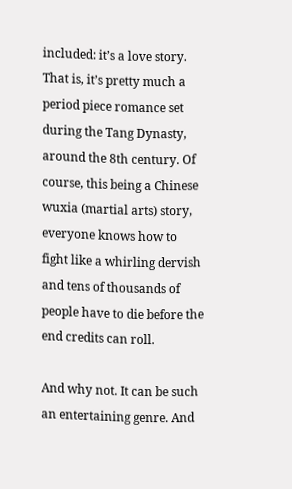included: it’s a love story. That is, it’s pretty much a period piece romance set during the Tang Dynasty, around the 8th century. Of course, this being a Chinese wuxia (martial arts) story, everyone knows how to fight like a whirling dervish and tens of thousands of people have to die before the end credits can roll.

And why not. It can be such an entertaining genre. And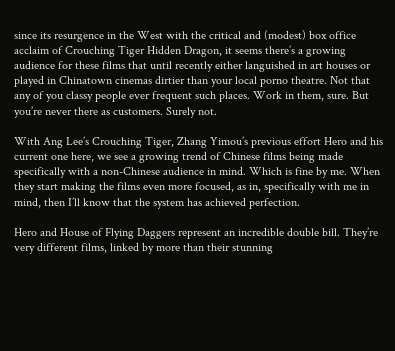since its resurgence in the West with the critical and (modest) box office acclaim of Crouching Tiger Hidden Dragon, it seems there’s a growing audience for these films that until recently either languished in art houses or played in Chinatown cinemas dirtier than your local porno theatre. Not that any of you classy people ever frequent such places. Work in them, sure. But you’re never there as customers. Surely not.

With Ang Lee’s Crouching Tiger, Zhang Yimou’s previous effort Hero and his current one here, we see a growing trend of Chinese films being made specifically with a non-Chinese audience in mind. Which is fine by me. When they start making the films even more focused, as in, specifically with me in mind, then I’ll know that the system has achieved perfection.

Hero and House of Flying Daggers represent an incredible double bill. They’re very different films, linked by more than their stunning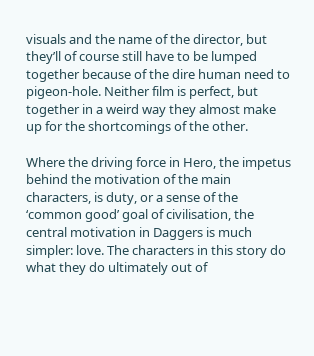visuals and the name of the director, but they’ll of course still have to be lumped together because of the dire human need to pigeon-hole. Neither film is perfect, but together in a weird way they almost make up for the shortcomings of the other.

Where the driving force in Hero, the impetus behind the motivation of the main characters, is duty, or a sense of the ‘common good’ goal of civilisation, the central motivation in Daggers is much simpler: love. The characters in this story do what they do ultimately out of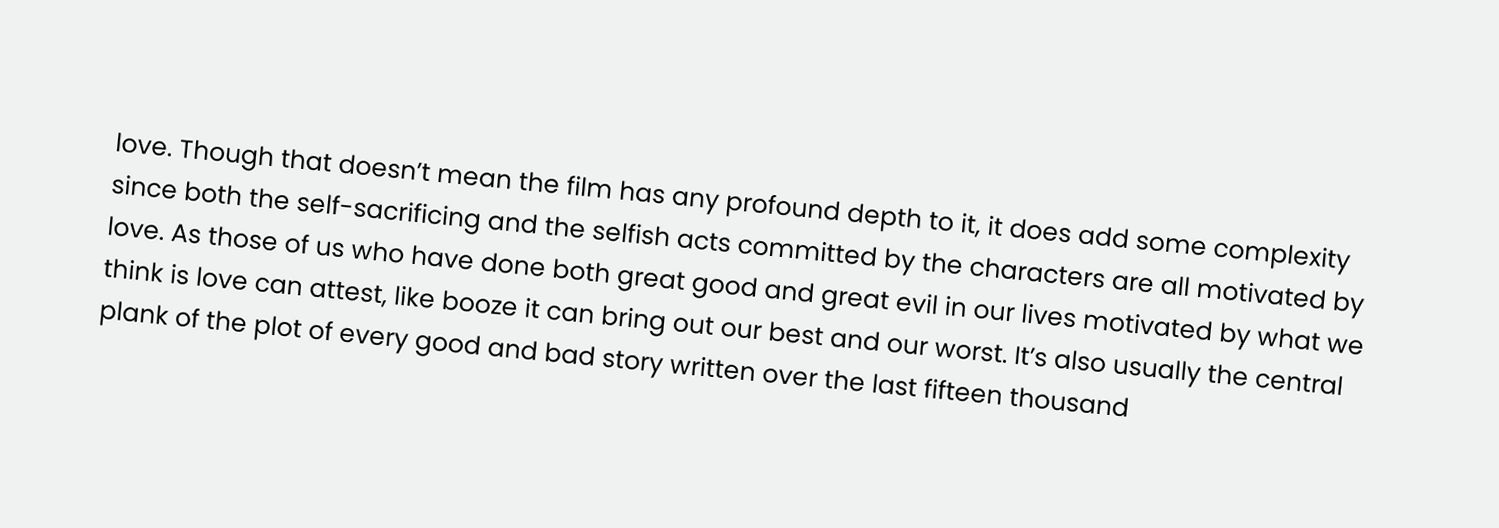love. Though that doesn’t mean the film has any profound depth to it, it does add some complexity since both the self-sacrificing and the selfish acts committed by the characters are all motivated by love. As those of us who have done both great good and great evil in our lives motivated by what we think is love can attest, like booze it can bring out our best and our worst. It’s also usually the central plank of the plot of every good and bad story written over the last fifteen thousand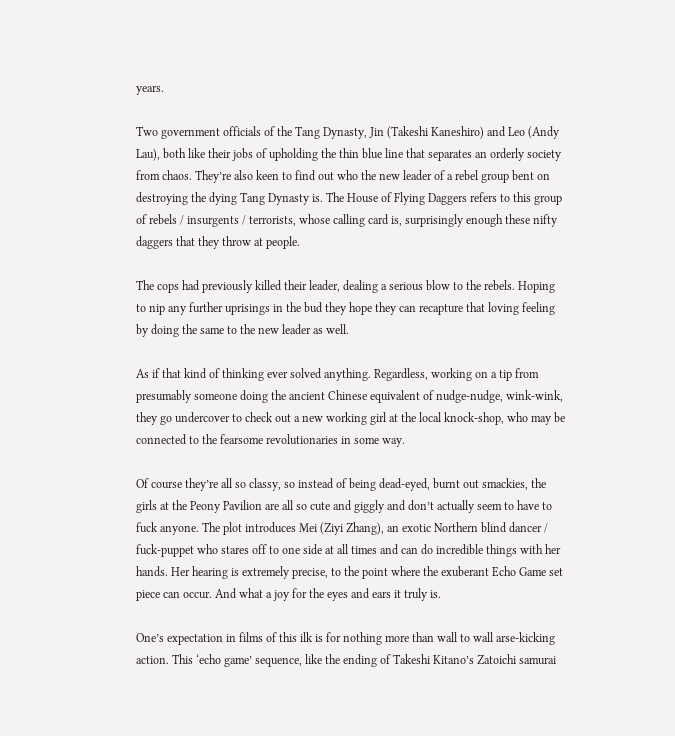years.

Two government officials of the Tang Dynasty, Jin (Takeshi Kaneshiro) and Leo (Andy Lau), both like their jobs of upholding the thin blue line that separates an orderly society from chaos. They’re also keen to find out who the new leader of a rebel group bent on destroying the dying Tang Dynasty is. The House of Flying Daggers refers to this group of rebels / insurgents / terrorists, whose calling card is, surprisingly enough these nifty daggers that they throw at people.

The cops had previously killed their leader, dealing a serious blow to the rebels. Hoping to nip any further uprisings in the bud they hope they can recapture that loving feeling by doing the same to the new leader as well.

As if that kind of thinking ever solved anything. Regardless, working on a tip from presumably someone doing the ancient Chinese equivalent of nudge-nudge, wink-wink, they go undercover to check out a new working girl at the local knock-shop, who may be connected to the fearsome revolutionaries in some way.

Of course they’re all so classy, so instead of being dead-eyed, burnt out smackies, the girls at the Peony Pavilion are all so cute and giggly and don’t actually seem to have to fuck anyone. The plot introduces Mei (Ziyi Zhang), an exotic Northern blind dancer / fuck-puppet who stares off to one side at all times and can do incredible things with her hands. Her hearing is extremely precise, to the point where the exuberant Echo Game set piece can occur. And what a joy for the eyes and ears it truly is.

One’s expectation in films of this ilk is for nothing more than wall to wall arse-kicking action. This ‘echo game’ sequence, like the ending of Takeshi Kitano’s Zatoichi samurai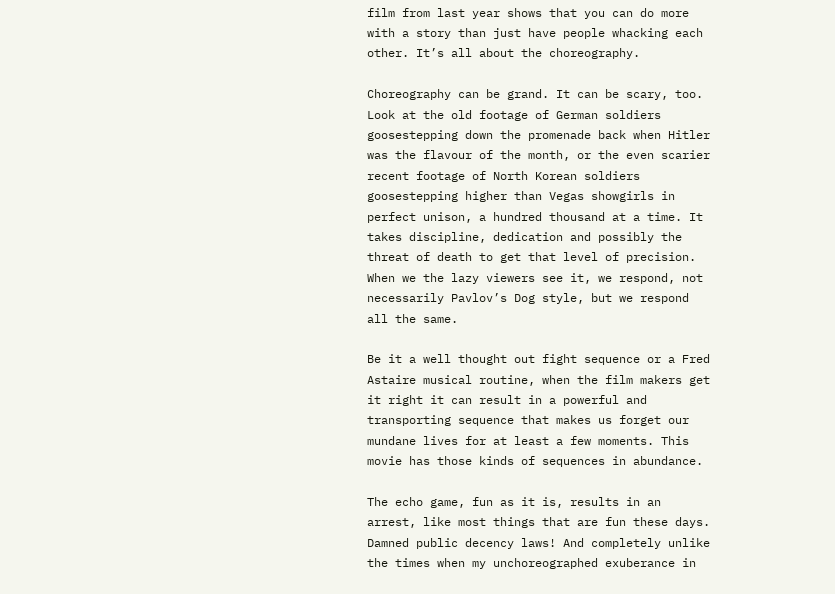film from last year shows that you can do more with a story than just have people whacking each other. It’s all about the choreography.

Choreography can be grand. It can be scary, too. Look at the old footage of German soldiers goosestepping down the promenade back when Hitler was the flavour of the month, or the even scarier recent footage of North Korean soldiers goosestepping higher than Vegas showgirls in perfect unison, a hundred thousand at a time. It takes discipline, dedication and possibly the threat of death to get that level of precision. When we the lazy viewers see it, we respond, not necessarily Pavlov’s Dog style, but we respond all the same.

Be it a well thought out fight sequence or a Fred Astaire musical routine, when the film makers get it right it can result in a powerful and transporting sequence that makes us forget our mundane lives for at least a few moments. This movie has those kinds of sequences in abundance.

The echo game, fun as it is, results in an arrest, like most things that are fun these days. Damned public decency laws! And completely unlike the times when my unchoreographed exuberance in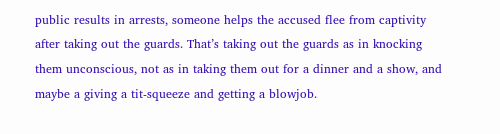public results in arrests, someone helps the accused flee from captivity after taking out the guards. That’s taking out the guards as in knocking them unconscious, not as in taking them out for a dinner and a show, and maybe a giving a tit-squeeze and getting a blowjob.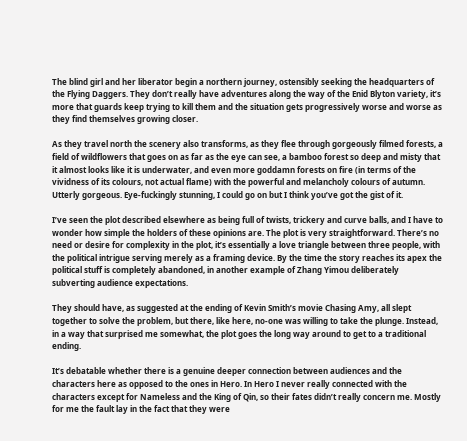The blind girl and her liberator begin a northern journey, ostensibly seeking the headquarters of the Flying Daggers. They don’t really have adventures along the way of the Enid Blyton variety, it’s more that guards keep trying to kill them and the situation gets progressively worse and worse as they find themselves growing closer.

As they travel north the scenery also transforms, as they flee through gorgeously filmed forests, a field of wildflowers that goes on as far as the eye can see, a bamboo forest so deep and misty that it almost looks like it is underwater, and even more goddamn forests on fire (in terms of the vividness of its colours, not actual flame) with the powerful and melancholy colours of autumn. Utterly gorgeous. Eye-fuckingly stunning, I could go on but I think you’ve got the gist of it.

I’ve seen the plot described elsewhere as being full of twists, trickery and curve balls, and I have to wonder how simple the holders of these opinions are. The plot is very straightforward. There’s no need or desire for complexity in the plot, it’s essentially a love triangle between three people, with the political intrigue serving merely as a framing device. By the time the story reaches its apex the political stuff is completely abandoned, in another example of Zhang Yimou deliberately subverting audience expectations.

They should have, as suggested at the ending of Kevin Smith’s movie Chasing Amy, all slept together to solve the problem, but there, like here, no-one was willing to take the plunge. Instead, in a way that surprised me somewhat, the plot goes the long way around to get to a traditional ending.

It’s debatable whether there is a genuine deeper connection between audiences and the characters here as opposed to the ones in Hero. In Hero I never really connected with the characters except for Nameless and the King of Qin, so their fates didn’t really concern me. Mostly for me the fault lay in the fact that they were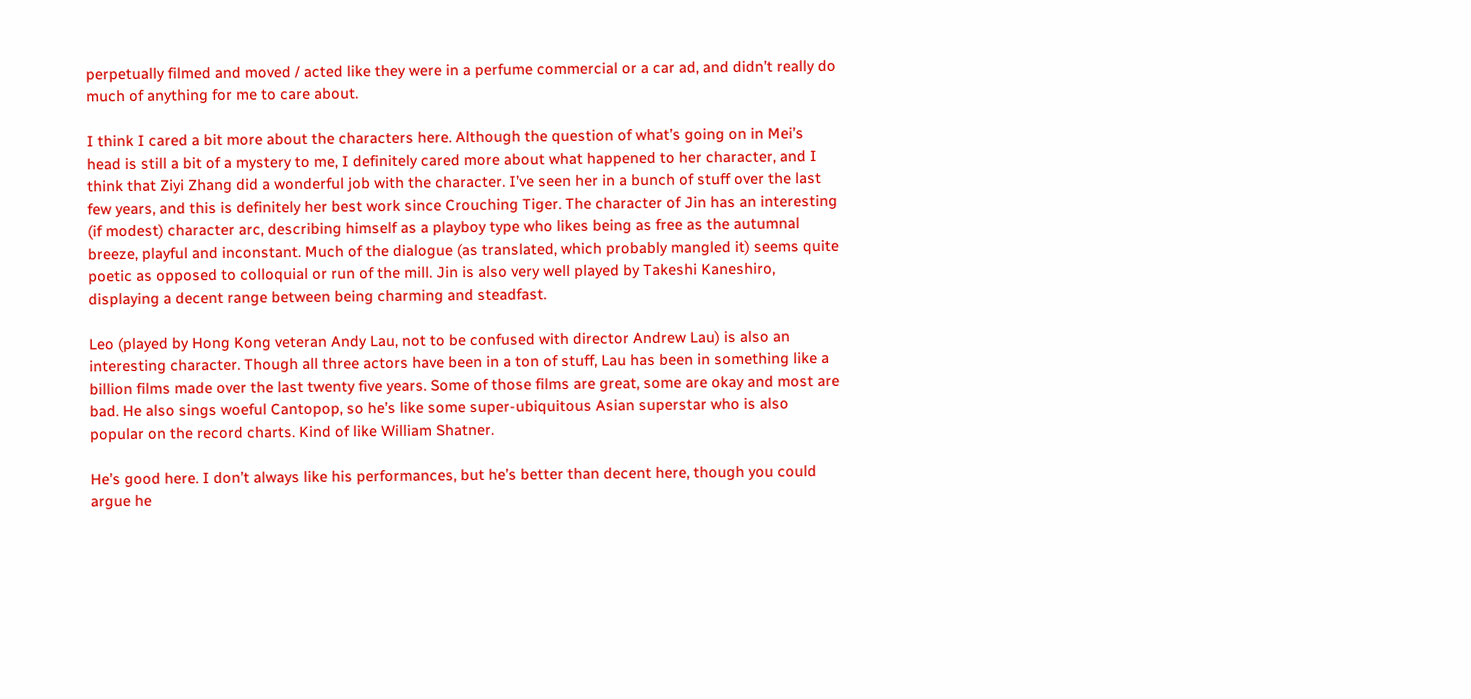perpetually filmed and moved / acted like they were in a perfume commercial or a car ad, and didn’t really do much of anything for me to care about.

I think I cared a bit more about the characters here. Although the question of what’s going on in Mei’s head is still a bit of a mystery to me, I definitely cared more about what happened to her character, and I think that Ziyi Zhang did a wonderful job with the character. I’ve seen her in a bunch of stuff over the last few years, and this is definitely her best work since Crouching Tiger. The character of Jin has an interesting (if modest) character arc, describing himself as a playboy type who likes being as free as the autumnal breeze, playful and inconstant. Much of the dialogue (as translated, which probably mangled it) seems quite poetic as opposed to colloquial or run of the mill. Jin is also very well played by Takeshi Kaneshiro, displaying a decent range between being charming and steadfast.

Leo (played by Hong Kong veteran Andy Lau, not to be confused with director Andrew Lau) is also an interesting character. Though all three actors have been in a ton of stuff, Lau has been in something like a billion films made over the last twenty five years. Some of those films are great, some are okay and most are bad. He also sings woeful Cantopop, so he’s like some super-ubiquitous Asian superstar who is also popular on the record charts. Kind of like William Shatner.

He’s good here. I don’t always like his performances, but he’s better than decent here, though you could argue he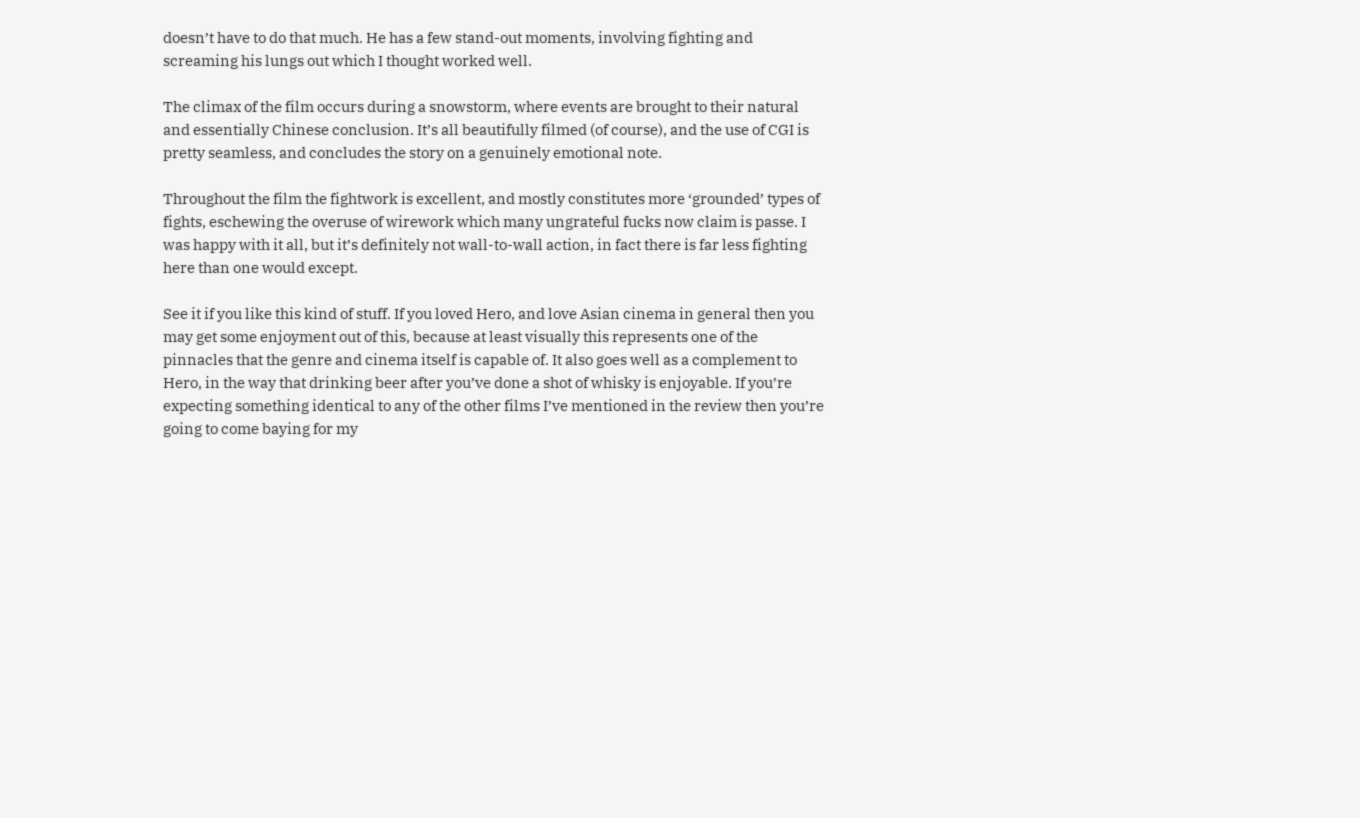doesn’t have to do that much. He has a few stand-out moments, involving fighting and screaming his lungs out which I thought worked well.

The climax of the film occurs during a snowstorm, where events are brought to their natural and essentially Chinese conclusion. It’s all beautifully filmed (of course), and the use of CGI is pretty seamless, and concludes the story on a genuinely emotional note.

Throughout the film the fightwork is excellent, and mostly constitutes more ‘grounded’ types of fights, eschewing the overuse of wirework which many ungrateful fucks now claim is passe. I was happy with it all, but it’s definitely not wall-to-wall action, in fact there is far less fighting here than one would except.

See it if you like this kind of stuff. If you loved Hero, and love Asian cinema in general then you may get some enjoyment out of this, because at least visually this represents one of the pinnacles that the genre and cinema itself is capable of. It also goes well as a complement to Hero, in the way that drinking beer after you’ve done a shot of whisky is enjoyable. If you’re expecting something identical to any of the other films I’ve mentioned in the review then you’re going to come baying for my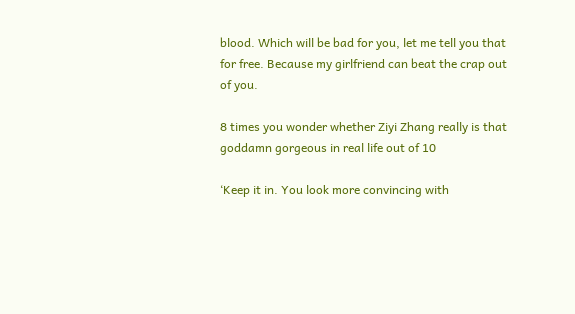blood. Which will be bad for you, let me tell you that for free. Because my girlfriend can beat the crap out of you.

8 times you wonder whether Ziyi Zhang really is that goddamn gorgeous in real life out of 10

‘Keep it in. You look more convincing with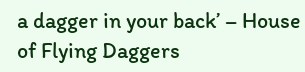a dagger in your back’ – House of Flying Daggers